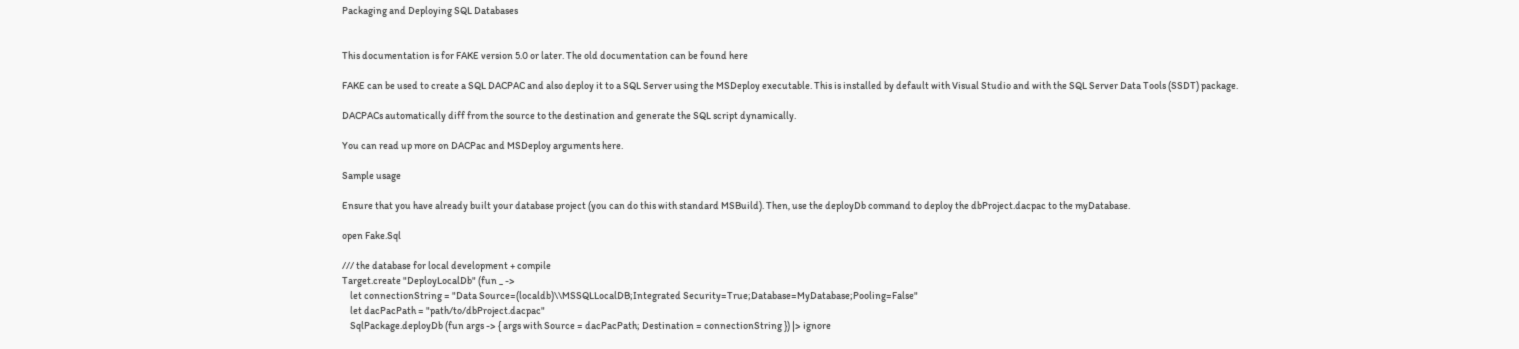Packaging and Deploying SQL Databases


This documentation is for FAKE version 5.0 or later. The old documentation can be found here

FAKE can be used to create a SQL DACPAC and also deploy it to a SQL Server using the MSDeploy executable. This is installed by default with Visual Studio and with the SQL Server Data Tools (SSDT) package.

DACPACs automatically diff from the source to the destination and generate the SQL script dynamically.

You can read up more on DACPac and MSDeploy arguments here.

Sample usage

Ensure that you have already built your database project (you can do this with standard MSBuild). Then, use the deployDb command to deploy the dbProject.dacpac to the myDatabase.

open Fake.Sql

/// the database for local development + compile
Target.create "DeployLocalDb" (fun _ ->
    let connectionString = "Data Source=(localdb)\\MSSQLLocalDB;Integrated Security=True;Database=MyDatabase;Pooling=False"
    let dacPacPath = "path/to/dbProject.dacpac"
    SqlPackage.deployDb (fun args -> { args with Source = dacPacPath; Destination = connectionString }) |> ignore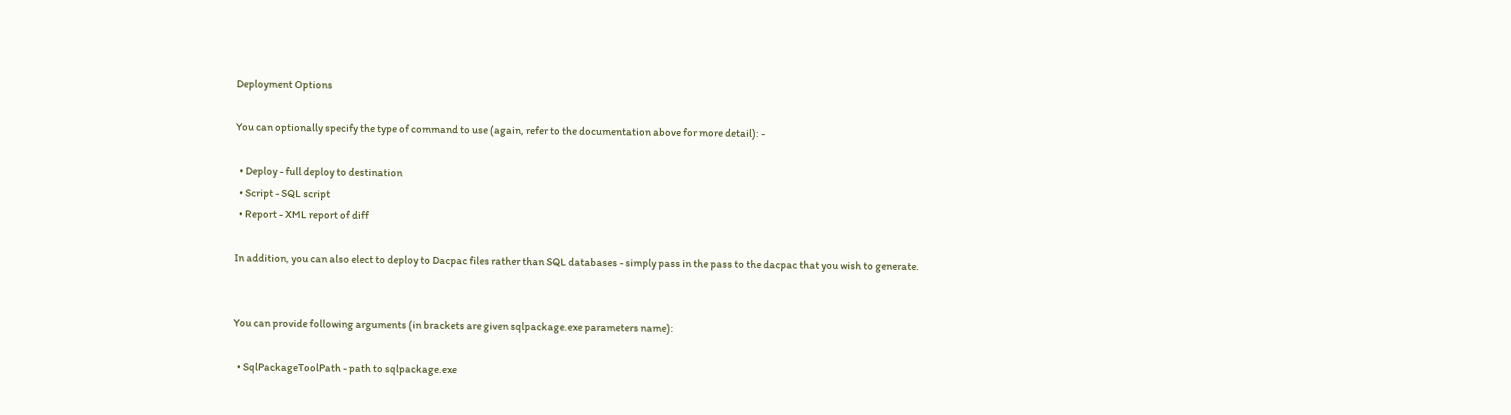Deployment Options

You can optionally specify the type of command to use (again, refer to the documentation above for more detail): -

  • Deploy - full deploy to destination
  • Script - SQL script
  • Report - XML report of diff

In addition, you can also elect to deploy to Dacpac files rather than SQL databases - simply pass in the pass to the dacpac that you wish to generate.


You can provide following arguments (in brackets are given sqlpackage.exe parameters name):

  • SqlPackageToolPath - path to sqlpackage.exe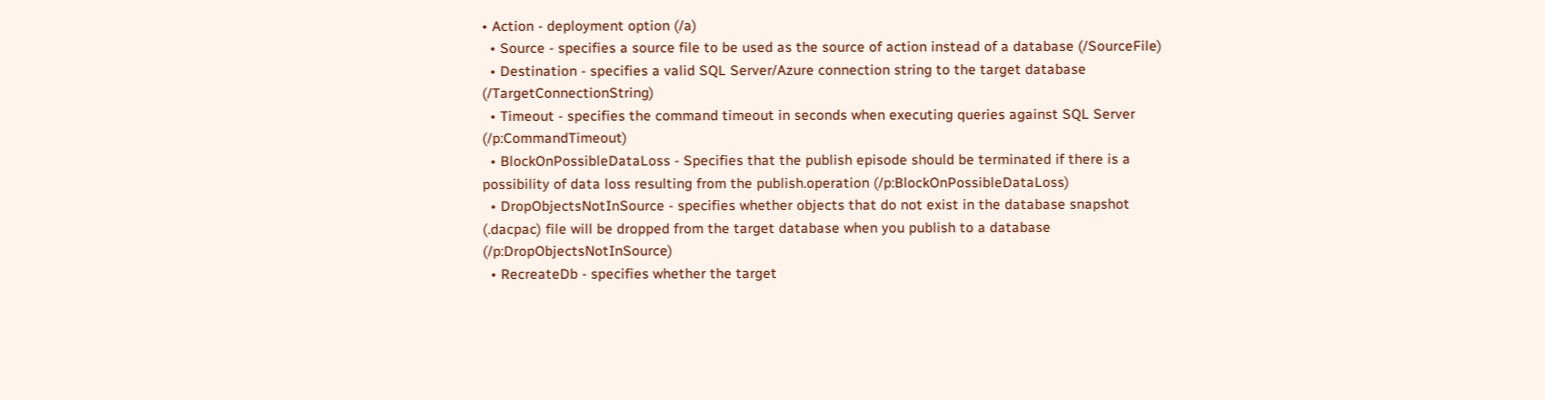• Action - deployment option (/a)
  • Source - specifies a source file to be used as the source of action instead of a database (/SourceFile)
  • Destination - specifies a valid SQL Server/Azure connection string to the target database (/TargetConnectionString)
  • Timeout - specifies the command timeout in seconds when executing queries against SQL Server (/p:CommandTimeout)
  • BlockOnPossibleDataLoss - Specifies that the publish episode should be terminated if there is a possibility of data loss resulting from the publish.operation (/p:BlockOnPossibleDataLoss)
  • DropObjectsNotInSource - specifies whether objects that do not exist in the database snapshot (.dacpac) file will be dropped from the target database when you publish to a database (/p:DropObjectsNotInSource)
  • RecreateDb - specifies whether the target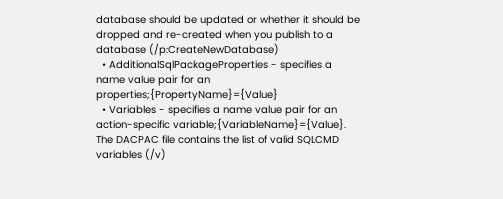database should be updated or whether it should be dropped and re-created when you publish to a database (/p:CreateNewDatabase)
  • AdditionalSqlPackageProperties - specifies a name value pair for an properties;{PropertyName}={Value}
  • Variables - specifies a name value pair for an action-specific variable;{VariableName}={Value}. The DACPAC file contains the list of valid SQLCMD variables (/v)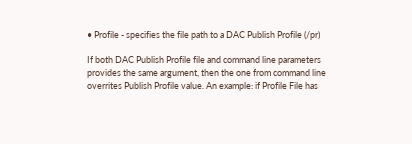• Profile - specifies the file path to a DAC Publish Profile (/pr)

If both DAC Publish Profile file and command line parameters provides the same argument, then the one from command line overrites Publish Profile value. An example: if Profile File has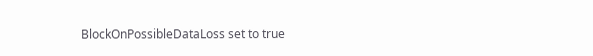BlockOnPossibleDataLoss set to true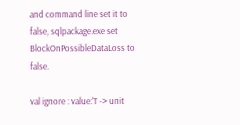and command line set it to false, sqlpackage.exe set BlockOnPossibleDataLoss to false.

val ignore : value:'T -> unit